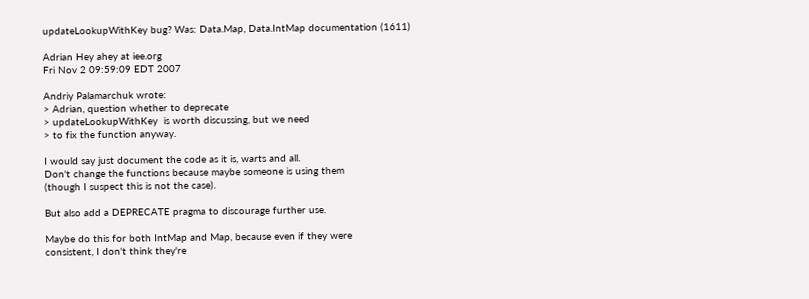updateLookupWithKey bug? Was: Data.Map, Data.IntMap documentation (1611)

Adrian Hey ahey at iee.org
Fri Nov 2 09:59:09 EDT 2007

Andriy Palamarchuk wrote:
> Adrian, question whether to deprecate
> updateLookupWithKey  is worth discussing, but we need
> to fix the function anyway.

I would say just document the code as it is, warts and all.
Don't change the functions because maybe someone is using them
(though I suspect this is not the case).

But also add a DEPRECATE pragma to discourage further use.

Maybe do this for both IntMap and Map, because even if they were
consistent, I don't think they're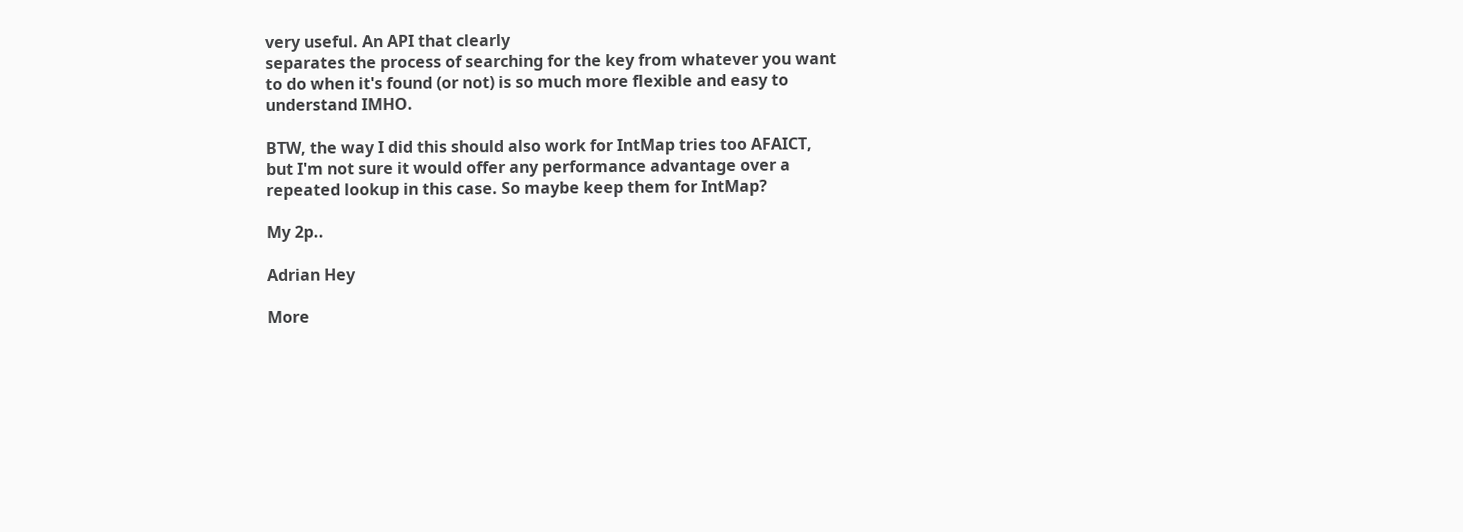very useful. An API that clearly
separates the process of searching for the key from whatever you want
to do when it's found (or not) is so much more flexible and easy to
understand IMHO.

BTW, the way I did this should also work for IntMap tries too AFAICT,
but I'm not sure it would offer any performance advantage over a
repeated lookup in this case. So maybe keep them for IntMap?

My 2p..

Adrian Hey

More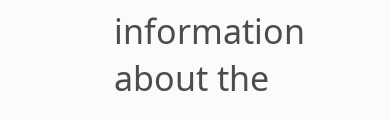information about the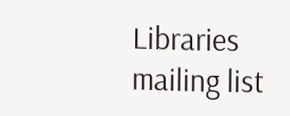Libraries mailing list